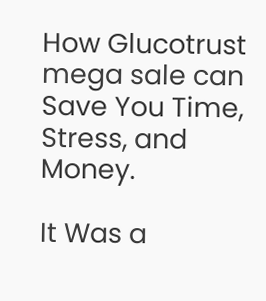How Glucotrust mega sale can Save You Time, Stress, and Money.

It Was a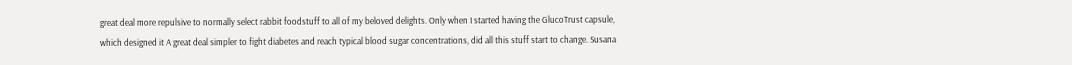great deal more repulsive to normally select rabbit foodstuff to all of my beloved delights. Only when I started having the GlucoTrust capsule, which designed it A great deal simpler to fight diabetes and reach typical blood sugar concentrations, did all this stuff start to change. Susana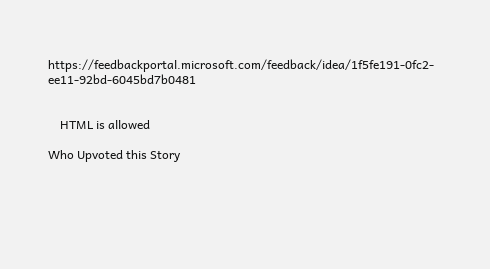https://feedbackportal.microsoft.com/feedback/idea/1f5fe191-0fc2-ee11-92bd-6045bd7b0481


    HTML is allowed

Who Upvoted this Story